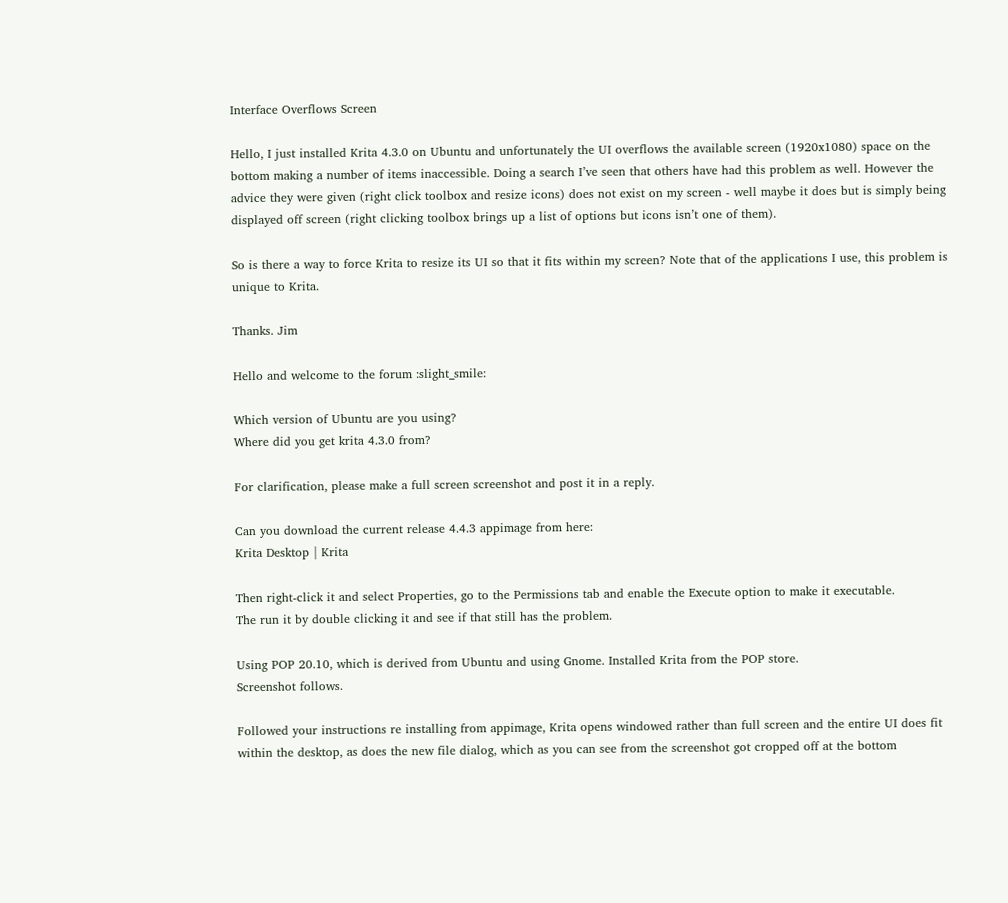Interface Overflows Screen

Hello, I just installed Krita 4.3.0 on Ubuntu and unfortunately the UI overflows the available screen (1920x1080) space on the bottom making a number of items inaccessible. Doing a search I’ve seen that others have had this problem as well. However the advice they were given (right click toolbox and resize icons) does not exist on my screen - well maybe it does but is simply being displayed off screen (right clicking toolbox brings up a list of options but icons isn’t one of them).

So is there a way to force Krita to resize its UI so that it fits within my screen? Note that of the applications I use, this problem is unique to Krita.

Thanks. Jim

Hello and welcome to the forum :slight_smile:

Which version of Ubuntu are you using?
Where did you get krita 4.3.0 from?

For clarification, please make a full screen screenshot and post it in a reply.

Can you download the current release 4.4.3 appimage from here:
Krita Desktop | Krita

Then right-click it and select Properties, go to the Permissions tab and enable the Execute option to make it executable.
The run it by double clicking it and see if that still has the problem.

Using POP 20.10, which is derived from Ubuntu and using Gnome. Installed Krita from the POP store.
Screenshot follows.

Followed your instructions re installing from appimage, Krita opens windowed rather than full screen and the entire UI does fit within the desktop, as does the new file dialog, which as you can see from the screenshot got cropped off at the bottom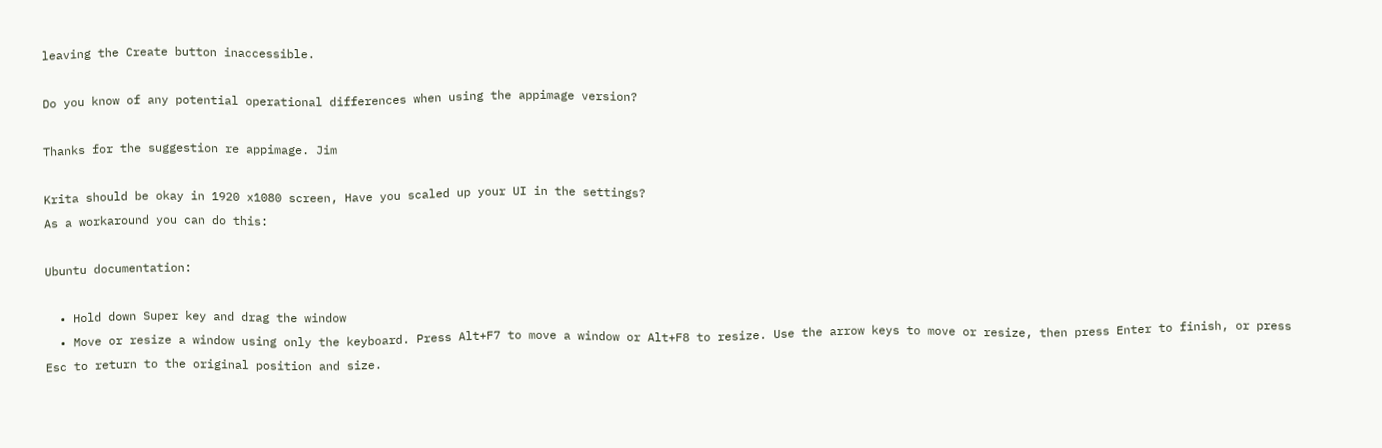leaving the Create button inaccessible.

Do you know of any potential operational differences when using the appimage version?

Thanks for the suggestion re appimage. Jim

Krita should be okay in 1920 x1080 screen, Have you scaled up your UI in the settings?
As a workaround you can do this:

Ubuntu documentation:

  • Hold down Super key and drag the window
  • Move or resize a window using only the keyboard. Press Alt+F7 to move a window or Alt+F8 to resize. Use the arrow keys to move or resize, then press Enter to finish, or press Esc to return to the original position and size.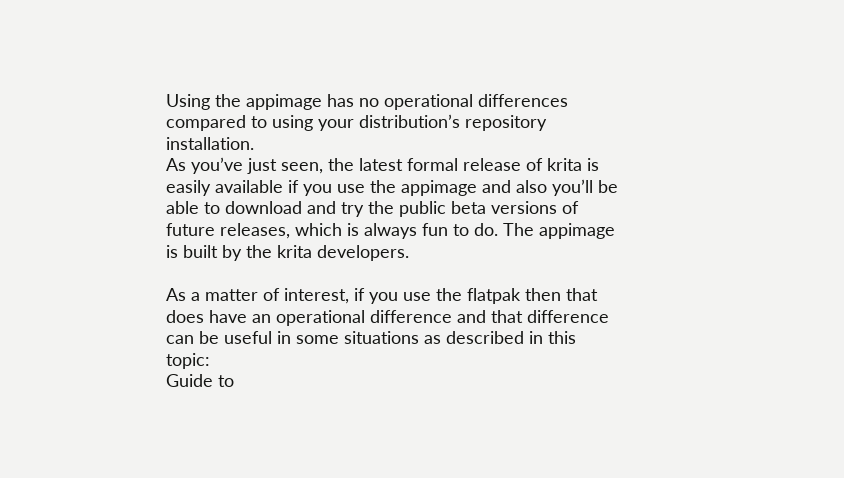Using the appimage has no operational differences compared to using your distribution’s repository installation.
As you’ve just seen, the latest formal release of krita is easily available if you use the appimage and also you’ll be able to download and try the public beta versions of future releases, which is always fun to do. The appimage is built by the krita developers.

As a matter of interest, if you use the flatpak then that does have an operational difference and that difference can be useful in some situations as described in this topic:
Guide to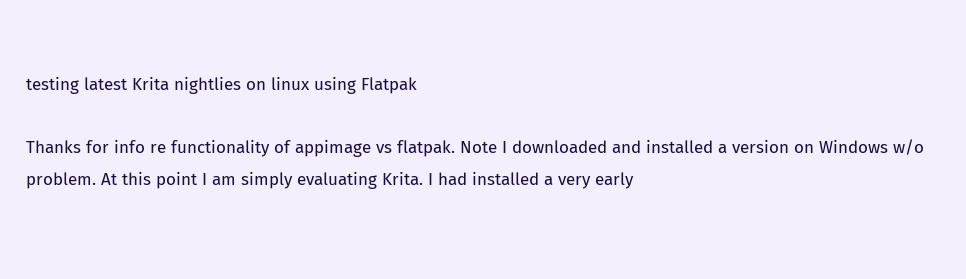testing latest Krita nightlies on linux using Flatpak

Thanks for info re functionality of appimage vs flatpak. Note I downloaded and installed a version on Windows w/o problem. At this point I am simply evaluating Krita. I had installed a very early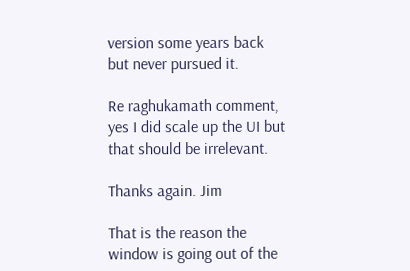version some years back but never pursued it.

Re raghukamath comment, yes I did scale up the UI but that should be irrelevant.

Thanks again. Jim

That is the reason the window is going out of the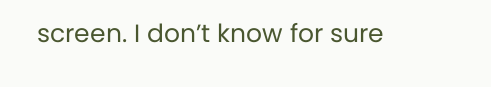screen. I don’t know for sure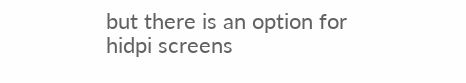but there is an option for hidpi screens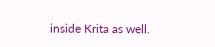inside Krita as well.